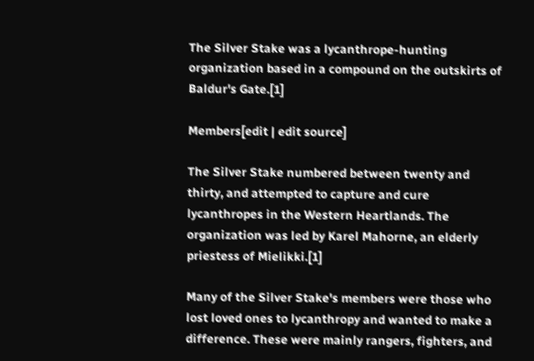The Silver Stake was a lycanthrope-hunting organization based in a compound on the outskirts of Baldur's Gate.[1]

Members[edit | edit source]

The Silver Stake numbered between twenty and thirty, and attempted to capture and cure lycanthropes in the Western Heartlands. The organization was led by Karel Mahorne, an elderly priestess of Mielikki.[1]

Many of the Silver Stake's members were those who lost loved ones to lycanthropy and wanted to make a difference. These were mainly rangers, fighters, and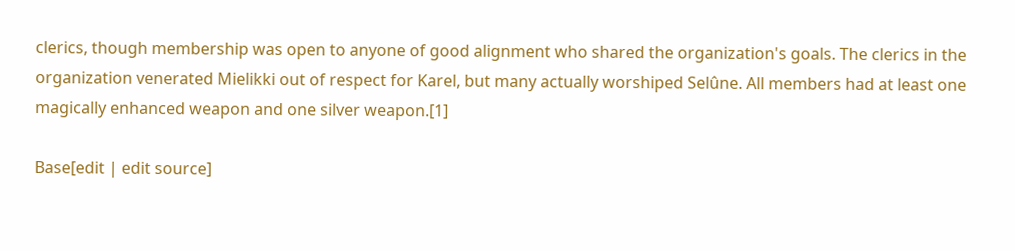clerics, though membership was open to anyone of good alignment who shared the organization's goals. The clerics in the organization venerated Mielikki out of respect for Karel, but many actually worshiped Selûne. All members had at least one magically enhanced weapon and one silver weapon.[1]

Base[edit | edit source]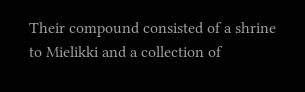Their compound consisted of a shrine to Mielikki and a collection of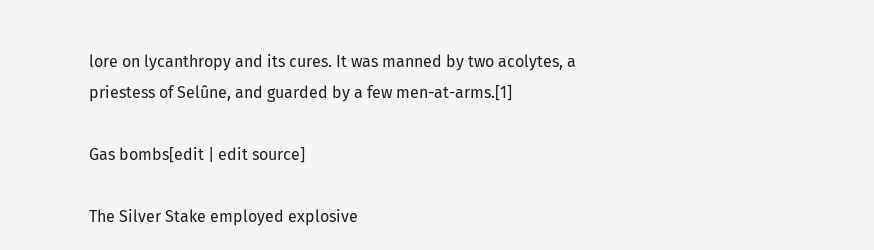lore on lycanthropy and its cures. It was manned by two acolytes, a priestess of Selûne, and guarded by a few men-at-arms.[1]

Gas bombs[edit | edit source]

The Silver Stake employed explosive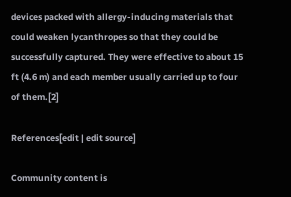devices packed with allergy-inducing materials that could weaken lycanthropes so that they could be successfully captured. They were effective to about 15 ft (4.6 m) and each member usually carried up to four of them.[2]

References[edit | edit source]

Community content is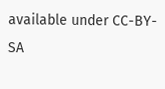available under CC-BY-SA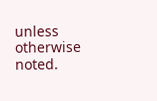unless otherwise noted.